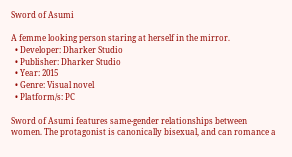Sword of Asumi

A femme looking person staring at herself in the mirror.
  • Developer: Dharker Studio
  • Publisher: Dharker Studio
  • Year: 2015
  • Genre: Visual novel
  • Platform/s: PC

Sword of Asumi features same-gender relationships between women. The protagonist is canonically bisexual, and can romance a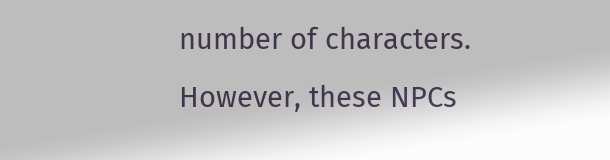number of characters. However, these NPCs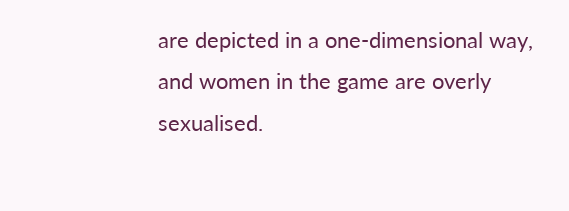are depicted in a one-dimensional way, and women in the game are overly sexualised.